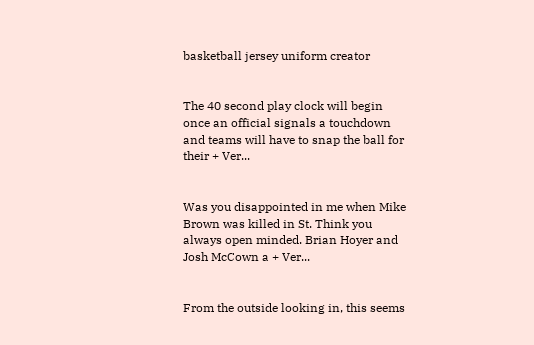basketball jersey uniform creator


The 40 second play clock will begin once an official signals a touchdown and teams will have to snap the ball for their + Ver...


Was you disappointed in me when Mike Brown was killed in St. Think you always open minded. Brian Hoyer and Josh McCown a + Ver...


From the outside looking in, this seems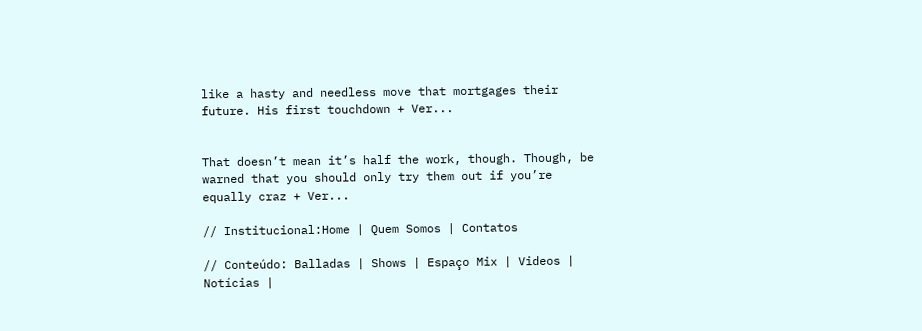like a hasty and needless move that mortgages their future. His first touchdown + Ver...


That doesn’t mean it’s half the work, though. Though, be warned that you should only try them out if you’re equally craz + Ver...

// Institucional:Home | Quem Somos | Contatos

// Conteúdo: Balladas | Shows | Espaço Mix | Videos | Notícias |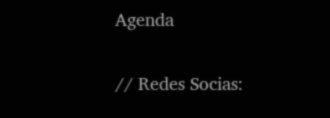Agenda

// Redes Socias: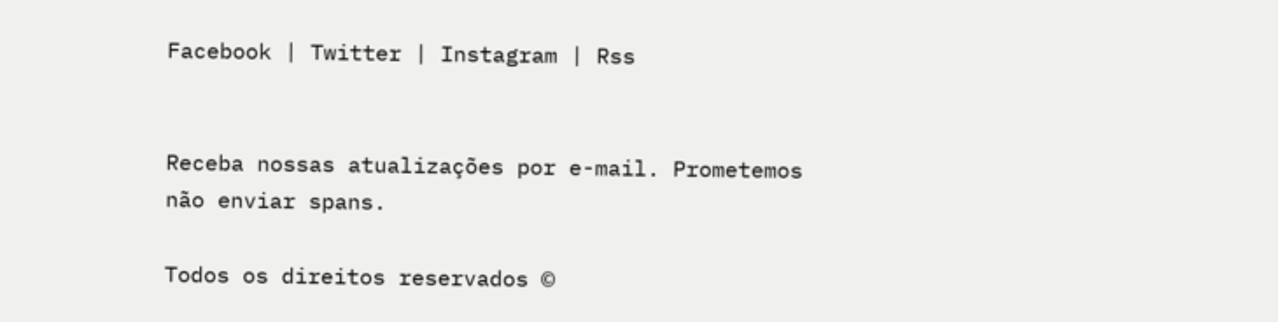Facebook | Twitter | Instagram | Rss


Receba nossas atualizações por e-mail. Prometemos não enviar spans.

Todos os direitos reservados ©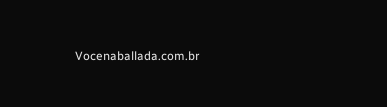Vocenaballada.com.br